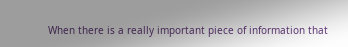When there is a really important piece of information that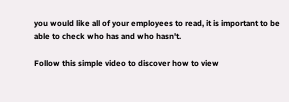you would like all of your employees to read, it is important to be able to check who has and who hasn't.

Follow this simple video to discover how to view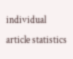individual article statistics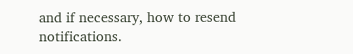and if necessary, how to resend notifications.